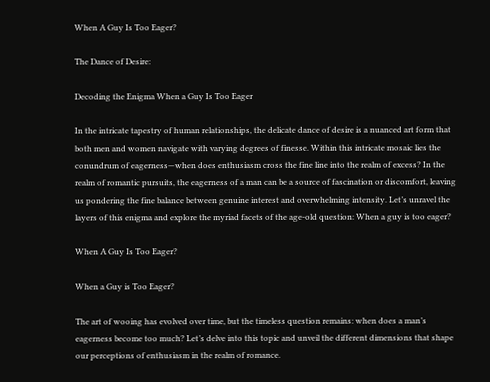When A Guy Is Too Eager?

The Dance of Desire:

Decoding the Enigma When a Guy Is Too Eager

In the intricate tapestry of human relationships, the delicate dance of desire is a nuanced art form that both men and women navigate with varying degrees of finesse. Within this intricate mosaic lies the conundrum of eagerness—when does enthusiasm cross the fine line into the realm of excess? In the realm of romantic pursuits, the eagerness of a man can be a source of fascination or discomfort, leaving us pondering the fine balance between genuine interest and overwhelming intensity. Let’s unravel the layers of this enigma and explore the myriad facets of the age-old question: When a guy is too eager?

When A Guy Is Too Eager?

When a Guy is Too Eager?

The art of wooing has evolved over time, but the timeless question remains: when does a man’s eagerness become too much? Let’s delve into this topic and unveil the different dimensions that shape our perceptions of enthusiasm in the realm of romance.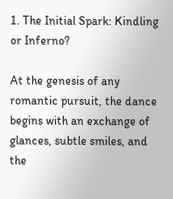1. The Initial Spark: Kindling or Inferno?

At the genesis of any romantic pursuit, the dance begins with an exchange of glances, subtle smiles, and the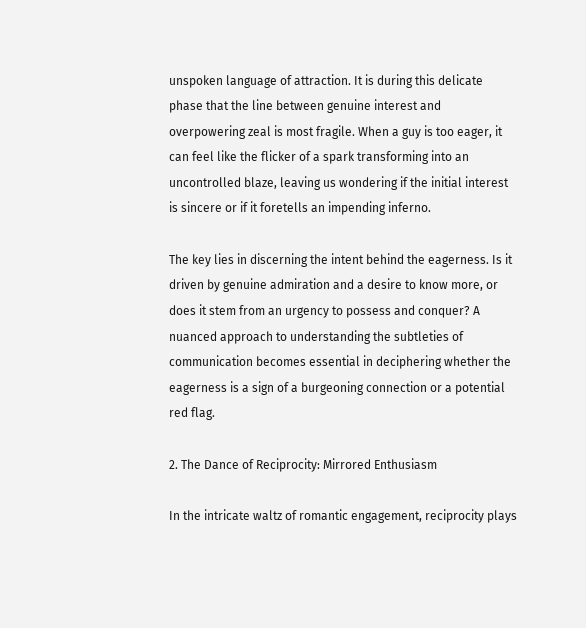unspoken language of attraction. It is during this delicate phase that the line between genuine interest and overpowering zeal is most fragile. When a guy is too eager, it can feel like the flicker of a spark transforming into an uncontrolled blaze, leaving us wondering if the initial interest is sincere or if it foretells an impending inferno.

The key lies in discerning the intent behind the eagerness. Is it driven by genuine admiration and a desire to know more, or does it stem from an urgency to possess and conquer? A nuanced approach to understanding the subtleties of communication becomes essential in deciphering whether the eagerness is a sign of a burgeoning connection or a potential red flag.

2. The Dance of Reciprocity: Mirrored Enthusiasm

In the intricate waltz of romantic engagement, reciprocity plays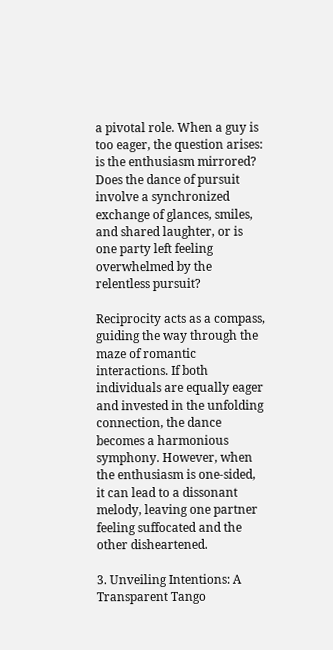a pivotal role. When a guy is too eager, the question arises: is the enthusiasm mirrored? Does the dance of pursuit involve a synchronized exchange of glances, smiles, and shared laughter, or is one party left feeling overwhelmed by the relentless pursuit?

Reciprocity acts as a compass, guiding the way through the maze of romantic interactions. If both individuals are equally eager and invested in the unfolding connection, the dance becomes a harmonious symphony. However, when the enthusiasm is one-sided, it can lead to a dissonant melody, leaving one partner feeling suffocated and the other disheartened.

3. Unveiling Intentions: A Transparent Tango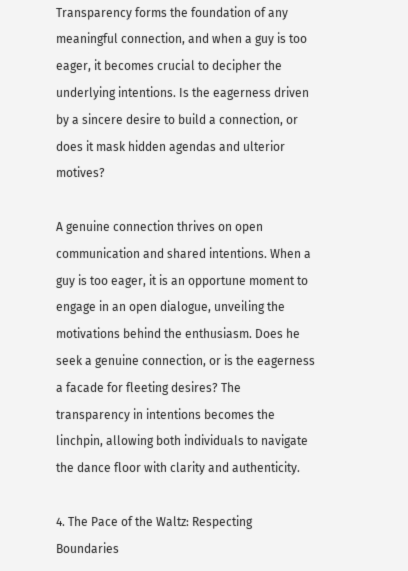Transparency forms the foundation of any meaningful connection, and when a guy is too eager, it becomes crucial to decipher the underlying intentions. Is the eagerness driven by a sincere desire to build a connection, or does it mask hidden agendas and ulterior motives?

A genuine connection thrives on open communication and shared intentions. When a guy is too eager, it is an opportune moment to engage in an open dialogue, unveiling the motivations behind the enthusiasm. Does he seek a genuine connection, or is the eagerness a facade for fleeting desires? The transparency in intentions becomes the linchpin, allowing both individuals to navigate the dance floor with clarity and authenticity.

4. The Pace of the Waltz: Respecting Boundaries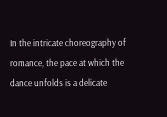In the intricate choreography of romance, the pace at which the dance unfolds is a delicate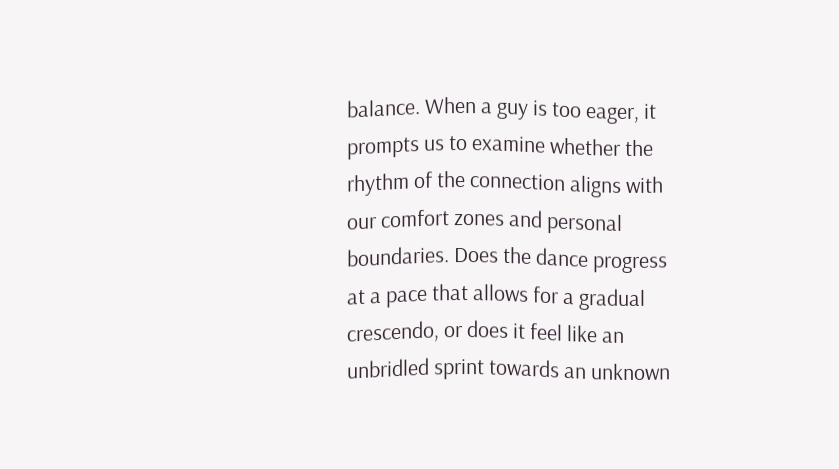balance. When a guy is too eager, it prompts us to examine whether the rhythm of the connection aligns with our comfort zones and personal boundaries. Does the dance progress at a pace that allows for a gradual crescendo, or does it feel like an unbridled sprint towards an unknown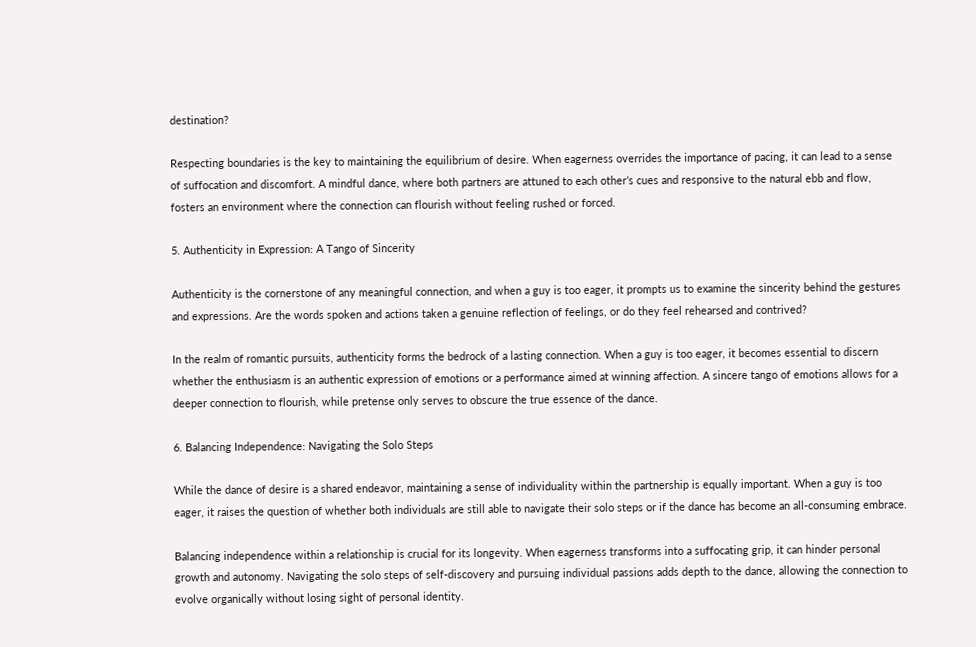destination?

Respecting boundaries is the key to maintaining the equilibrium of desire. When eagerness overrides the importance of pacing, it can lead to a sense of suffocation and discomfort. A mindful dance, where both partners are attuned to each other’s cues and responsive to the natural ebb and flow, fosters an environment where the connection can flourish without feeling rushed or forced.

5. Authenticity in Expression: A Tango of Sincerity

Authenticity is the cornerstone of any meaningful connection, and when a guy is too eager, it prompts us to examine the sincerity behind the gestures and expressions. Are the words spoken and actions taken a genuine reflection of feelings, or do they feel rehearsed and contrived?

In the realm of romantic pursuits, authenticity forms the bedrock of a lasting connection. When a guy is too eager, it becomes essential to discern whether the enthusiasm is an authentic expression of emotions or a performance aimed at winning affection. A sincere tango of emotions allows for a deeper connection to flourish, while pretense only serves to obscure the true essence of the dance.

6. Balancing Independence: Navigating the Solo Steps

While the dance of desire is a shared endeavor, maintaining a sense of individuality within the partnership is equally important. When a guy is too eager, it raises the question of whether both individuals are still able to navigate their solo steps or if the dance has become an all-consuming embrace.

Balancing independence within a relationship is crucial for its longevity. When eagerness transforms into a suffocating grip, it can hinder personal growth and autonomy. Navigating the solo steps of self-discovery and pursuing individual passions adds depth to the dance, allowing the connection to evolve organically without losing sight of personal identity.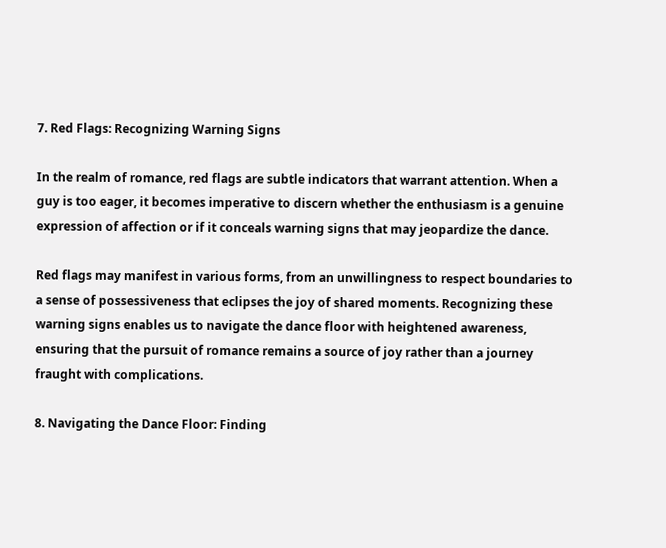7. Red Flags: Recognizing Warning Signs

In the realm of romance, red flags are subtle indicators that warrant attention. When a guy is too eager, it becomes imperative to discern whether the enthusiasm is a genuine expression of affection or if it conceals warning signs that may jeopardize the dance.

Red flags may manifest in various forms, from an unwillingness to respect boundaries to a sense of possessiveness that eclipses the joy of shared moments. Recognizing these warning signs enables us to navigate the dance floor with heightened awareness, ensuring that the pursuit of romance remains a source of joy rather than a journey fraught with complications.

8. Navigating the Dance Floor: Finding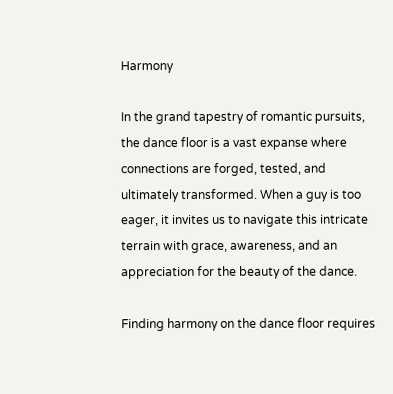Harmony

In the grand tapestry of romantic pursuits, the dance floor is a vast expanse where connections are forged, tested, and ultimately transformed. When a guy is too eager, it invites us to navigate this intricate terrain with grace, awareness, and an appreciation for the beauty of the dance.

Finding harmony on the dance floor requires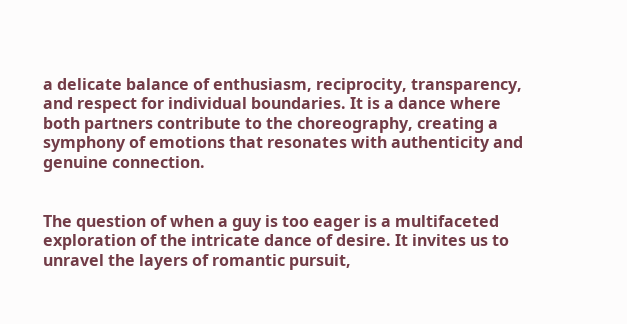a delicate balance of enthusiasm, reciprocity, transparency, and respect for individual boundaries. It is a dance where both partners contribute to the choreography, creating a symphony of emotions that resonates with authenticity and genuine connection.


The question of when a guy is too eager is a multifaceted exploration of the intricate dance of desire. It invites us to unravel the layers of romantic pursuit,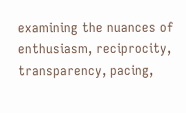examining the nuances of enthusiasm, reciprocity, transparency, pacing,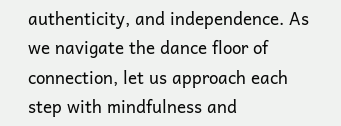authenticity, and independence. As we navigate the dance floor of connection, let us approach each step with mindfulness and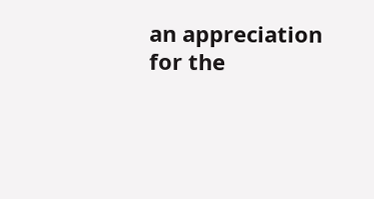an appreciation for the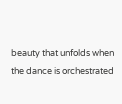beauty that unfolds when the dance is orchestrated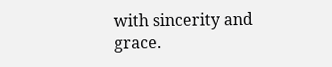with sincerity and grace.